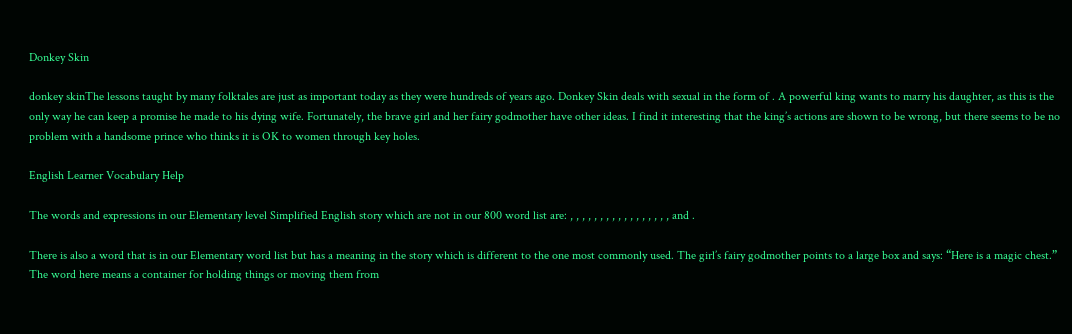Donkey Skin

donkey skinThe lessons taught by many folktales are just as important today as they were hundreds of years ago. Donkey Skin deals with sexual in the form of . A powerful king wants to marry his daughter, as this is the only way he can keep a promise he made to his dying wife. Fortunately, the brave girl and her fairy godmother have other ideas. I find it interesting that the king’s actions are shown to be wrong, but there seems to be no problem with a handsome prince who thinks it is OK to women through key holes.

English Learner Vocabulary Help

The words and expressions in our Elementary level Simplified English story which are not in our 800 word list are: , , , , , , , , , , , , , , , , , and .

There is also a word that is in our Elementary word list but has a meaning in the story which is different to the one most commonly used. The girl’s fairy godmother points to a large box and says: “Here is a magic chest.” The word here means a container for holding things or moving them from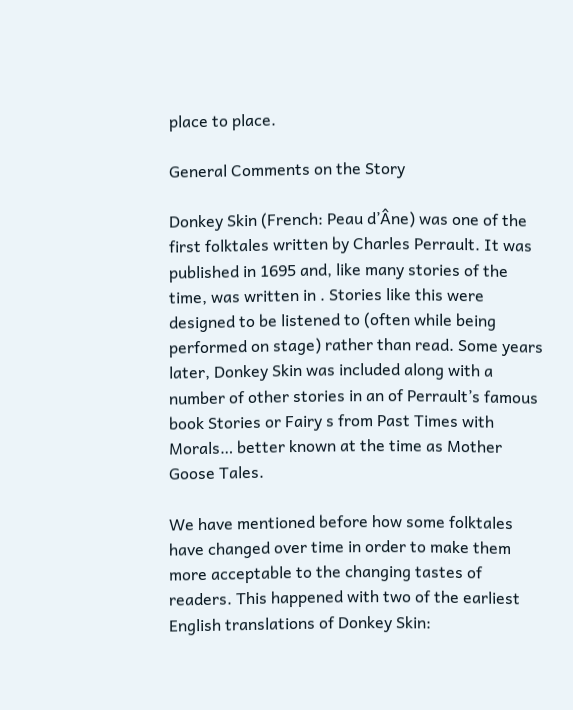place to place.

General Comments on the Story

Donkey Skin (French: Peau d’Âne) was one of the first folktales written by Charles Perrault. It was published in 1695 and, like many stories of the time, was written in . Stories like this were designed to be listened to (often while being performed on stage) rather than read. Some years later, Donkey Skin was included along with a number of other stories in an of Perrault’s famous book Stories or Fairy s from Past Times with Morals… better known at the time as Mother Goose Tales.

We have mentioned before how some folktales have changed over time in order to make them more acceptable to the changing tastes of readers. This happened with two of the earliest English translations of Donkey Skin: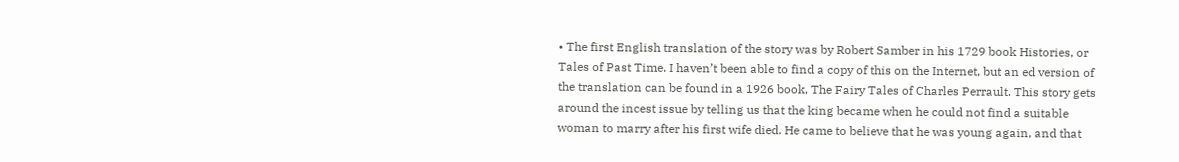• The first English translation of the story was by Robert Samber in his 1729 book Histories, or Tales of Past Time. I haven’t been able to find a copy of this on the Internet, but an ed version of the translation can be found in a 1926 book, The Fairy Tales of Charles Perrault. This story gets around the incest issue by telling us that the king became when he could not find a suitable woman to marry after his first wife died. He came to believe that he was young again, and that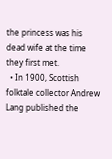the princess was his dead wife at the time they first met.
  • In 1900, Scottish folktale collector Andrew Lang published the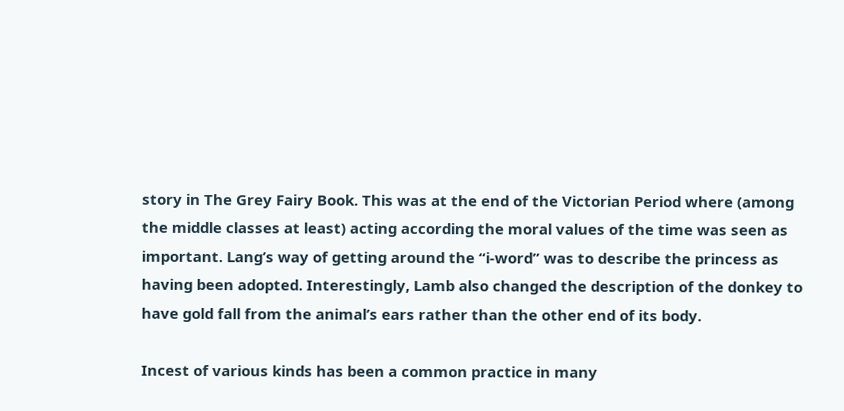story in The Grey Fairy Book. This was at the end of the Victorian Period where (among the middle classes at least) acting according the moral values of the time was seen as important. Lang’s way of getting around the “i-word” was to describe the princess as having been adopted. Interestingly, Lamb also changed the description of the donkey to have gold fall from the animal’s ears rather than the other end of its body.

Incest of various kinds has been a common practice in many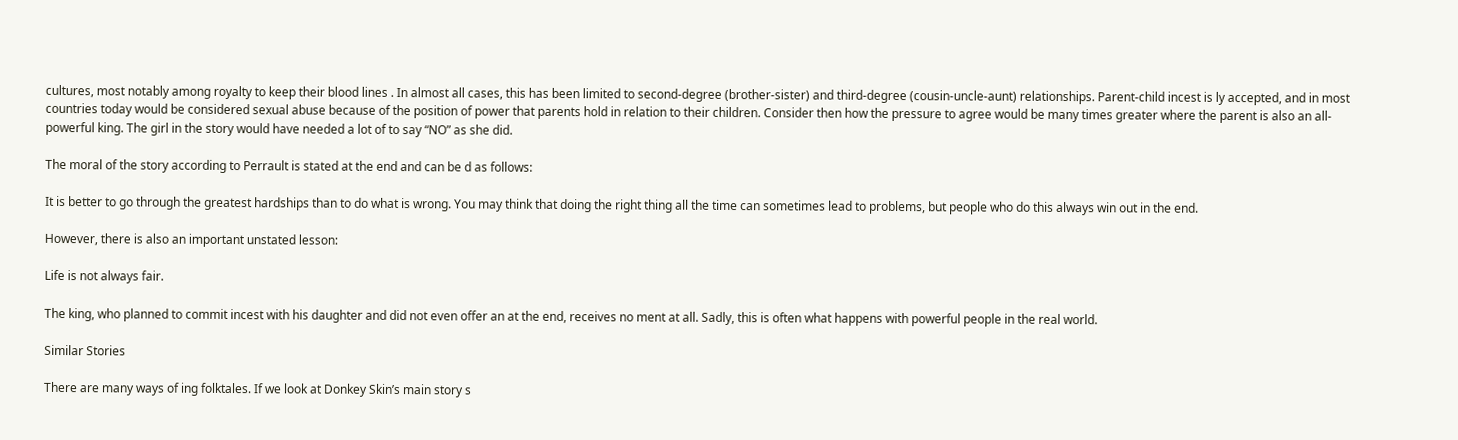cultures, most notably among royalty to keep their blood lines . In almost all cases, this has been limited to second-degree (brother-sister) and third-degree (cousin-uncle-aunt) relationships. Parent-child incest is ly accepted, and in most countries today would be considered sexual abuse because of the position of power that parents hold in relation to their children. Consider then how the pressure to agree would be many times greater where the parent is also an all-powerful king. The girl in the story would have needed a lot of to say “NO” as she did.

The moral of the story according to Perrault is stated at the end and can be d as follows:

It is better to go through the greatest hardships than to do what is wrong. You may think that doing the right thing all the time can sometimes lead to problems, but people who do this always win out in the end.

However, there is also an important unstated lesson:

Life is not always fair.

The king, who planned to commit incest with his daughter and did not even offer an at the end, receives no ment at all. Sadly, this is often what happens with powerful people in the real world.

Similar Stories

There are many ways of ing folktales. If we look at Donkey Skin’s main story s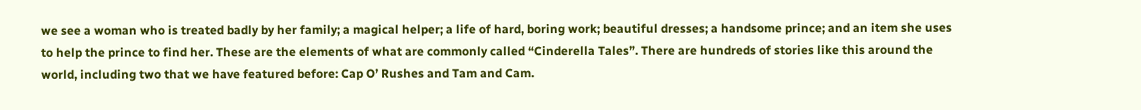we see a woman who is treated badly by her family; a magical helper; a life of hard, boring work; beautiful dresses; a handsome prince; and an item she uses to help the prince to find her. These are the elements of what are commonly called “Cinderella Tales”. There are hundreds of stories like this around the world, including two that we have featured before: Cap O’ Rushes and Tam and Cam.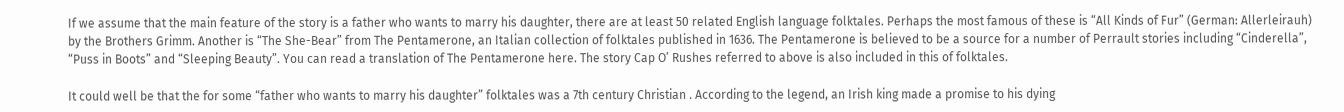If we assume that the main feature of the story is a father who wants to marry his daughter, there are at least 50 related English language folktales. Perhaps the most famous of these is “All Kinds of Fur” (German: Allerleirauh) by the Brothers Grimm. Another is “The She-Bear” from The Pentamerone, an Italian collection of folktales published in 1636. The Pentamerone is believed to be a source for a number of Perrault stories including “Cinderella”, “Puss in Boots” and “Sleeping Beauty”. You can read a translation of The Pentamerone here. The story Cap O’ Rushes referred to above is also included in this of folktales.

It could well be that the for some “father who wants to marry his daughter” folktales was a 7th century Christian . According to the legend, an Irish king made a promise to his dying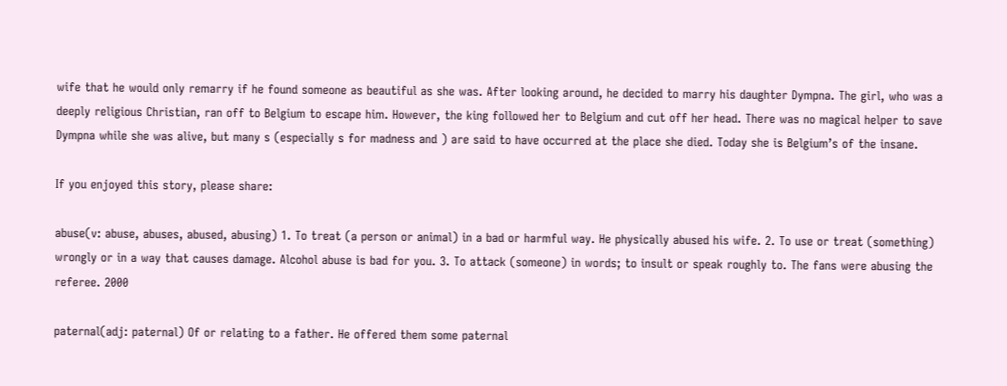wife that he would only remarry if he found someone as beautiful as she was. After looking around, he decided to marry his daughter Dympna. The girl, who was a deeply religious Christian, ran off to Belgium to escape him. However, the king followed her to Belgium and cut off her head. There was no magical helper to save Dympna while she was alive, but many s (especially s for madness and ) are said to have occurred at the place she died. Today she is Belgium’s of the insane.

If you enjoyed this story, please share:

abuse(v: abuse, abuses, abused, abusing) 1. To treat (a person or animal) in a bad or harmful way. He physically abused his wife. 2. To use or treat (something) wrongly or in a way that causes damage. Alcohol abuse is bad for you. 3. To attack (someone) in words; to insult or speak roughly to. The fans were abusing the referee. 2000

paternal(adj: paternal) Of or relating to a father. He offered them some paternal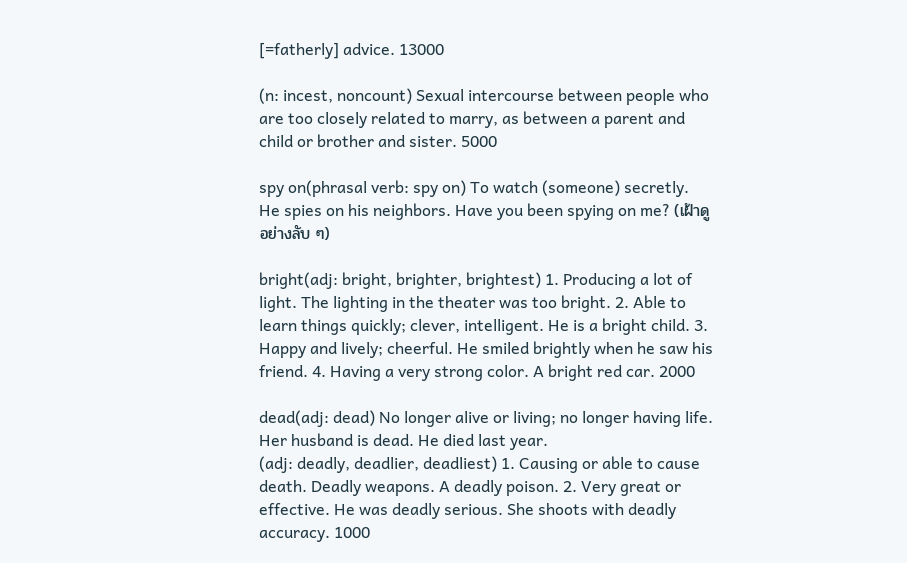[=fatherly] advice. 13000

(n: incest, noncount) Sexual intercourse between people who are too closely related to marry, as between a parent and child or brother and sister. 5000

spy on(phrasal verb: spy on) To watch (someone) secretly. He spies on his neighbors. Have you been spying on me? (เฝ้าดูอย่างลับ ๆ)

bright(adj: bright, brighter, brightest) 1. Producing a lot of light. The lighting in the theater was too bright. 2. Able to learn things quickly; clever, intelligent. He is a bright child. 3. Happy and lively; cheerful. He smiled brightly when he saw his friend. 4. Having a very strong color. A bright red car. 2000

dead(adj: dead) No longer alive or living; no longer having life. Her husband is dead. He died last year.
(adj: deadly, deadlier, deadliest) 1. Causing or able to cause death. Deadly weapons. A deadly poison. 2. Very great or effective. He was deadly serious. She shoots with deadly accuracy. 1000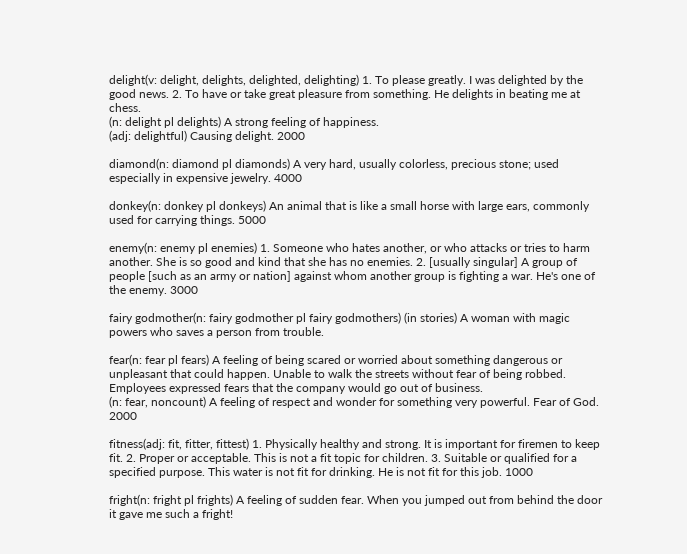delight(v: delight, delights, delighted, delighting) 1. To please greatly. I was delighted by the good news. 2. To have or take great pleasure from something. He delights in beating me at chess.
(n: delight pl delights) A strong feeling of happiness.
(adj: delightful) Causing delight. 2000

diamond(n: diamond pl diamonds) A very hard, usually colorless, precious stone; used especially in expensive jewelry. 4000

donkey(n: donkey pl donkeys) An animal that is like a small horse with large ears, commonly used for carrying things. 5000

enemy(n: enemy pl enemies) 1. Someone who hates another, or who attacks or tries to harm another. She is so good and kind that she has no enemies. 2. [usually singular] A group of people [such as an army or nation] against whom another group is fighting a war. He's one of the enemy. 3000

fairy godmother(n: fairy godmother pl fairy godmothers) (in stories) A woman with magic powers who saves a person from trouble.

fear(n: fear pl fears) A feeling of being scared or worried about something dangerous or unpleasant that could happen. Unable to walk the streets without fear of being robbed. Employees expressed fears that the company would go out of business.
(n: fear, noncount) A feeling of respect and wonder for something very powerful. Fear of God. 2000

fitness(adj: fit, fitter, fittest) 1. Physically healthy and strong. It is important for firemen to keep fit. 2. Proper or acceptable. This is not a fit topic for children. 3. Suitable or qualified for a specified purpose. This water is not fit for drinking. He is not fit for this job. 1000

fright(n: fright pl frights) A feeling of sudden fear. When you jumped out from behind the door it gave me such a fright!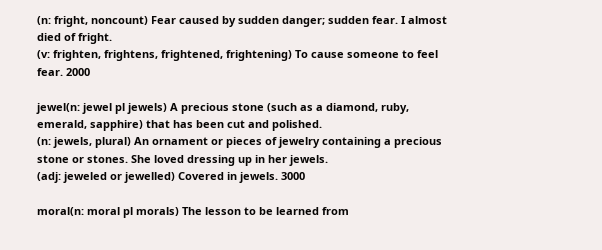(n: fright, noncount) Fear caused by sudden danger; sudden fear. I almost died of fright.
(v: frighten, frightens, frightened, frightening) To cause someone to feel fear. 2000

jewel(n: jewel pl jewels) A precious stone (such as a diamond, ruby, emerald, sapphire) that has been cut and polished.
(n: jewels, plural) An ornament or pieces of jewelry containing a precious stone or stones. She loved dressing up in her jewels.
(adj: jeweled or jewelled) Covered in jewels. 3000

moral(n: moral pl morals) The lesson to be learned from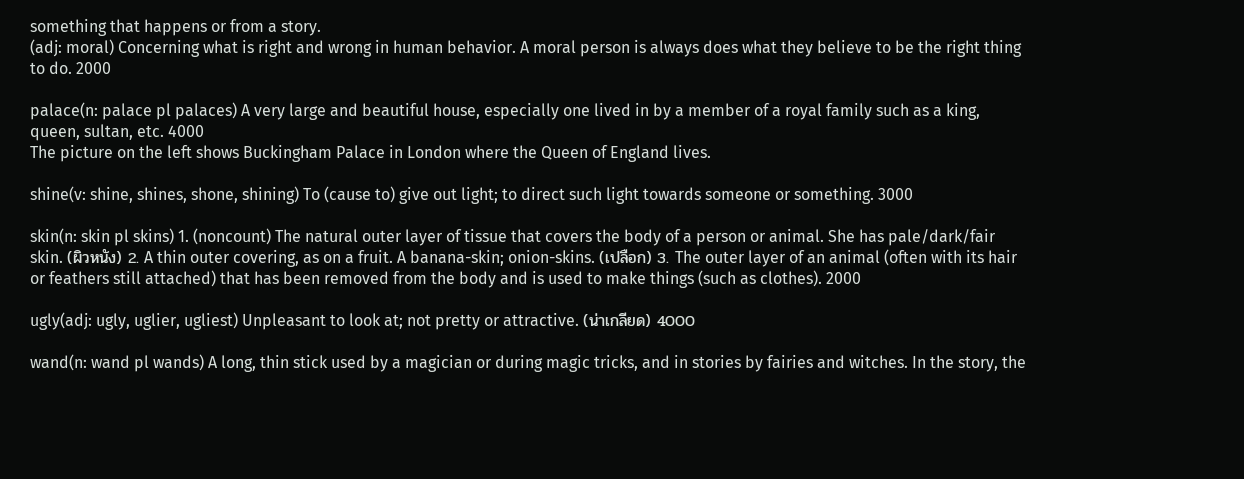something that happens or from a story.
(adj: moral) Concerning what is right and wrong in human behavior. A moral person is always does what they believe to be the right thing to do. 2000

palace(n: palace pl palaces) A very large and beautiful house, especially one lived in by a member of a royal family such as a king, queen, sultan, etc. 4000
The picture on the left shows Buckingham Palace in London where the Queen of England lives.

shine(v: shine, shines, shone, shining) To (cause to) give out light; to direct such light towards someone or something. 3000

skin(n: skin pl skins) 1. (noncount) The natural outer layer of tissue that covers the body of a person or animal. She has pale/dark/fair skin. (ผิวหนัง) 2. A thin outer covering, as on a fruit. A banana-skin; onion-skins. (เปลือก) 3. The outer layer of an animal (often with its hair or feathers still attached) that has been removed from the body and is used to make things (such as clothes). 2000

ugly(adj: ugly, uglier, ugliest) Unpleasant to look at; not pretty or attractive. (น่าเกลียด) 4000

wand(n: wand pl wands) A long, thin stick used by a magician or during magic tricks, and in stories by fairies and witches. In the story, the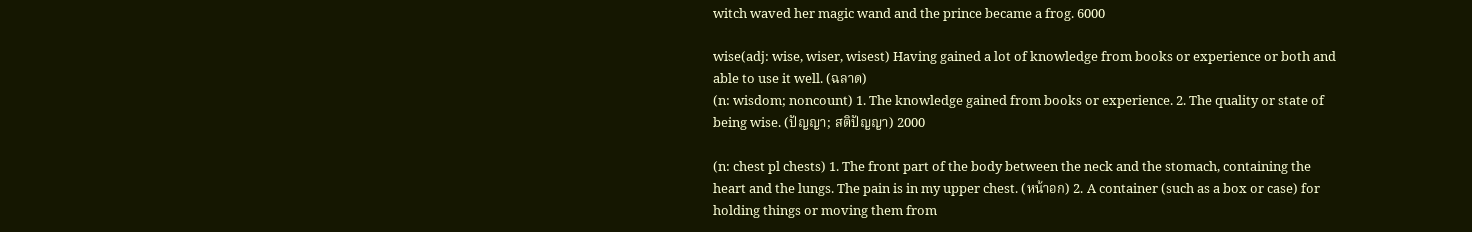witch waved her magic wand and the prince became a frog. 6000

wise(adj: wise, wiser, wisest) Having gained a lot of knowledge from books or experience or both and able to use it well. (ฉลาด)
(n: wisdom; noncount) 1. The knowledge gained from books or experience. 2. The quality or state of being wise. (ปัญญา; สติปัญญา) 2000

(n: chest pl chests) 1. The front part of the body between the neck and the stomach, containing the heart and the lungs. The pain is in my upper chest. (หน้าอก) 2. A container (such as a box or case) for holding things or moving them from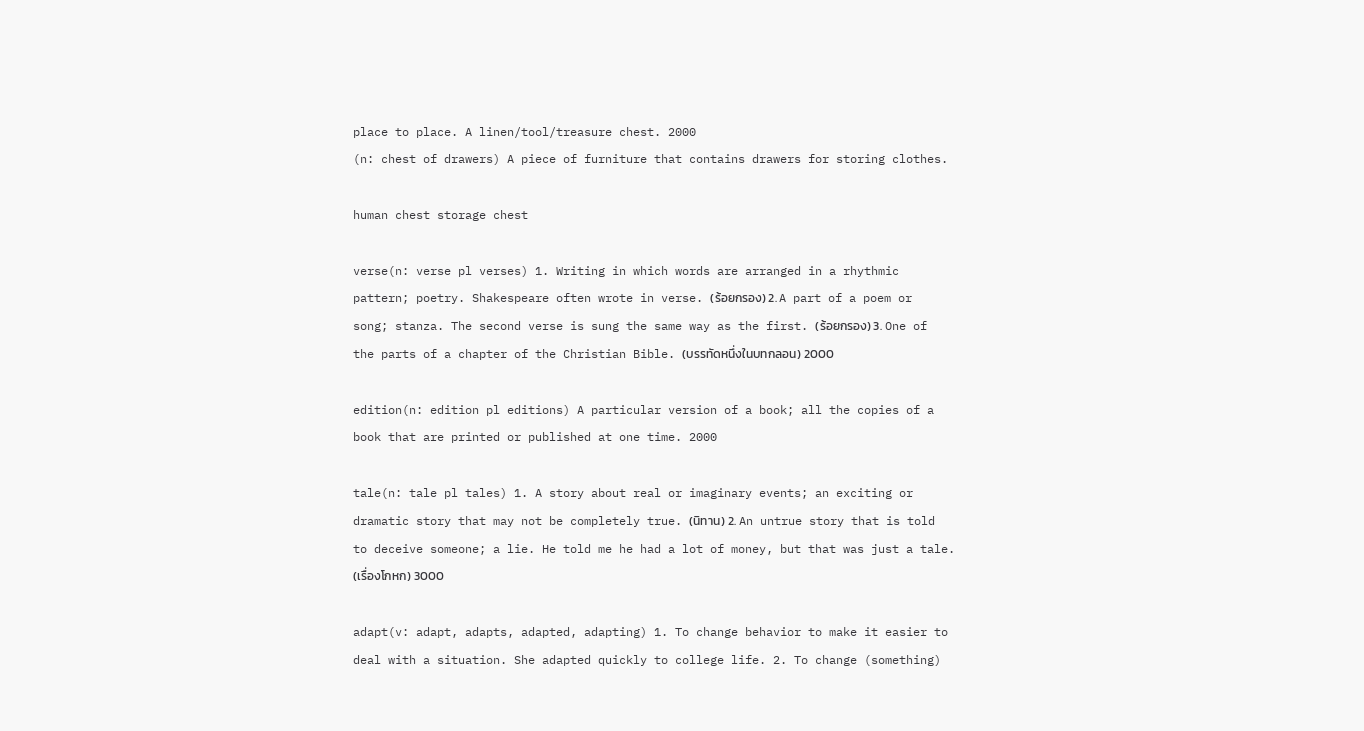place to place. A linen/tool/treasure chest. 2000
(n: chest of drawers) A piece of furniture that contains drawers for storing clothes.

human chest storage chest

verse(n: verse pl verses) 1. Writing in which words are arranged in a rhythmic pattern; poetry. Shakespeare often wrote in verse. (ร้อยกรอง) 2. A part of a poem or song; stanza. The second verse is sung the same way as the first. (ร้อยกรอง) 3. One of the parts of a chapter of the Christian Bible. (บรรทัดหนึ่งในบทกลอน) 2000

edition(n: edition pl editions) A particular version of a book; all the copies of a book that are printed or published at one time. 2000

tale(n: tale pl tales) 1. A story about real or imaginary events; an exciting or dramatic story that may not be completely true. (นิทาน) 2. An untrue story that is told to deceive someone; a lie. He told me he had a lot of money, but that was just a tale. (เรื่องโกหก) 3000

adapt(v: adapt, adapts, adapted, adapting) 1. To change behavior to make it easier to deal with a situation. She adapted quickly to college life. 2. To change (something)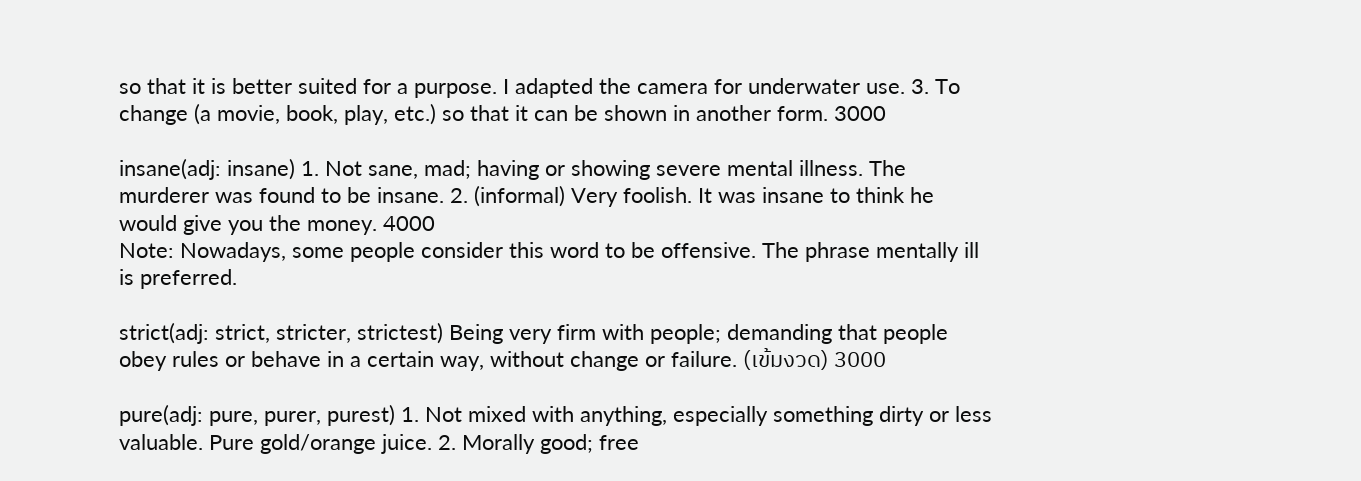so that it is better suited for a purpose. I adapted the camera for underwater use. 3. To change (a movie, book, play, etc.) so that it can be shown in another form. 3000

insane(adj: insane) 1. Not sane, mad; having or showing severe mental illness. The murderer was found to be insane. 2. (informal) Very foolish. It was insane to think he would give you the money. 4000
Note: Nowadays, some people consider this word to be offensive. The phrase mentally ill is preferred.

strict(adj: strict, stricter, strictest) Being very firm with people; demanding that people obey rules or behave in a certain way, without change or failure. (เข้มงวด) 3000

pure(adj: pure, purer, purest) 1. Not mixed with anything, especially something dirty or less valuable. Pure gold/orange juice. 2. Morally good; free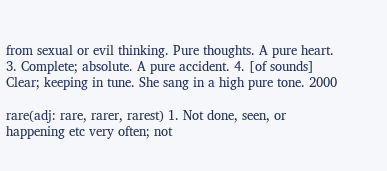from sexual or evil thinking. Pure thoughts. A pure heart. 3. Complete; absolute. A pure accident. 4. [of sounds] Clear; keeping in tune. She sang in a high pure tone. 2000

rare(adj: rare, rarer, rarest) 1. Not done, seen, or happening etc very often; not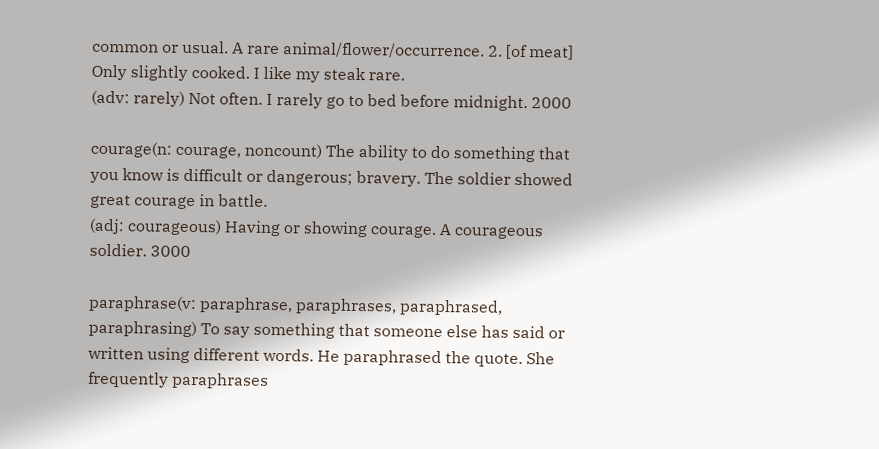common or usual. A rare animal/flower/occurrence. 2. [of meat] Only slightly cooked. I like my steak rare.
(adv: rarely) Not often. I rarely go to bed before midnight. 2000

courage(n: courage, noncount) The ability to do something that you know is difficult or dangerous; bravery. The soldier showed great courage in battle.
(adj: courageous) Having or showing courage. A courageous soldier. 3000

paraphrase(v: paraphrase, paraphrases, paraphrased, paraphrasing) To say something that someone else has said or written using different words. He paraphrased the quote. She frequently paraphrases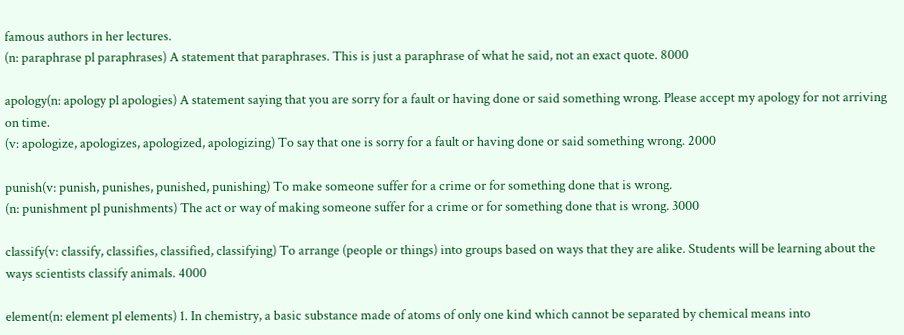famous authors in her lectures.
(n: paraphrase pl paraphrases) A statement that paraphrases. This is just a paraphrase of what he said, not an exact quote. 8000

apology(n: apology pl apologies) A statement saying that you are sorry for a fault or having done or said something wrong. Please accept my apology for not arriving on time.
(v: apologize, apologizes, apologized, apologizing) To say that one is sorry for a fault or having done or said something wrong. 2000

punish(v: punish, punishes, punished, punishing) To make someone suffer for a crime or for something done that is wrong.
(n: punishment pl punishments) The act or way of making someone suffer for a crime or for something done that is wrong. 3000

classify(v: classify, classifies, classified, classifying) To arrange (people or things) into groups based on ways that they are alike. Students will be learning about the ways scientists classify animals. 4000

element(n: element pl elements) 1. In chemistry, a basic substance made of atoms of only one kind which cannot be separated by chemical means into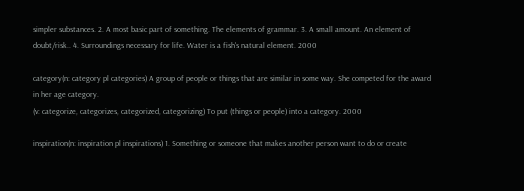simpler substances. 2. A most basic part of something. The elements of grammar. 3. A small amount. An element of doubt/risk.. 4. Surroundings necessary for life. Water is a fish's natural element. 2000

category(n: category pl categories) A group of people or things that are similar in some way. She competed for the award in her age category.
(v: categorize, categorizes, categorized, categorizing) To put (things or people) into a category. 2000

inspiration(n: inspiration pl inspirations) 1. Something or someone that makes another person want to do or create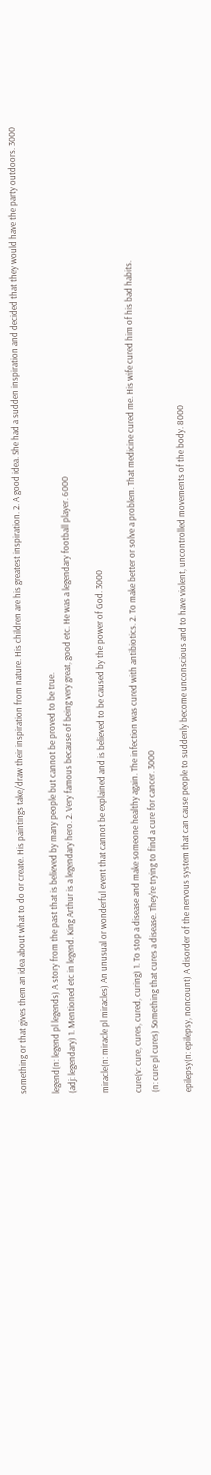something or that gives them an idea about what to do or create. His paintings take/draw their inspiration from nature. His children are his greatest inspiration. 2. A good idea. She had a sudden inspiration and decided that they would have the party outdoors. 3000

legend(n: legend pl legends) A story from the past that is believed by many people but cannot be proved to be true.
(adj: legendary) 1. Mentioned etc in legend. King Arthur is a legendary hero. 2. Very famous because of being very great, good etc. He was a legendary football player. 6000

miracle(n: miracle pl miracles) An unusual or wonderful event that cannot be explained and is believed to be caused by the power of God. 3000

cure(v: cure, cures, cured, curing) 1. To stop a disease and make someone healthy again. The infection was cured with antibiotics. 2. To make better or solve a problem. That medicine cured me. His wife cured him of his bad habits.
(n: cure pl cures) Something that cures a disease. They're trying to find a cure for cancer. 3000

epilepsy(n: epilepsy, noncount) A disorder of the nervous system that can cause people to suddenly become unconscious and to have violent, uncontrolled movements of the body. 8000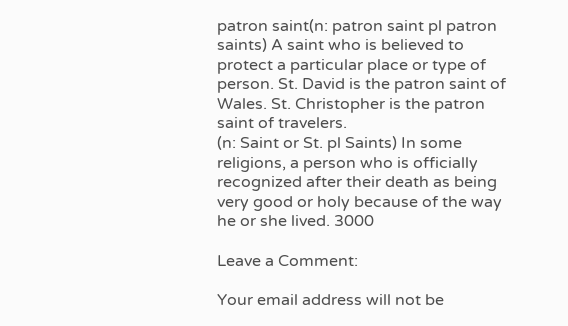patron saint(n: patron saint pl patron saints) A saint who is believed to protect a particular place or type of person. St. David is the patron saint of Wales. St. Christopher is the patron saint of travelers.
(n: Saint or St. pl Saints) In some religions, a person who is officially recognized after their death as being very good or holy because of the way he or she lived. 3000

Leave a Comment:

Your email address will not be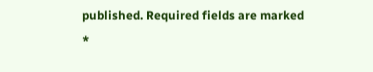published. Required fields are marked *